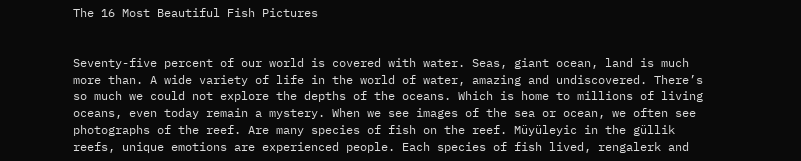The 16 Most Beautiful Fish Pictures


Seventy-five percent of our world is covered with water. Seas, giant ocean, land is much more than. A wide variety of life in the world of water, amazing and undiscovered. There’s so much we could not explore the depths of the oceans. Which is home to millions of living oceans, even today remain a mystery. When we see images of the sea or ocean, we often see photographs of the reef. Are many species of fish on the reef. Müyüleyic in the güllik reefs, unique emotions are experienced people. Each species of fish lived, rengalerk and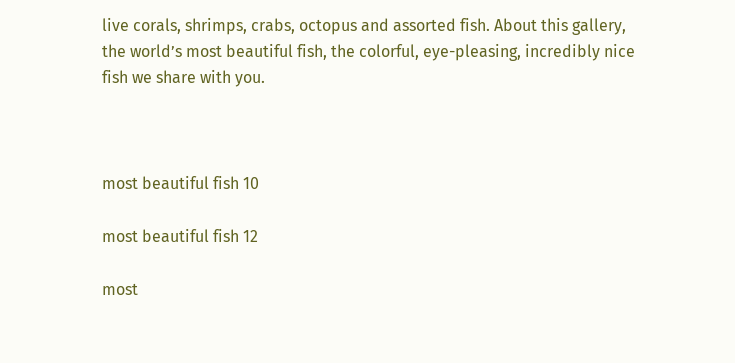live corals, shrimps, crabs, octopus and assorted fish. About this gallery, the world’s most beautiful fish, the colorful, eye-pleasing, incredibly nice fish we share with you.



most beautiful fish 10

most beautiful fish 12

most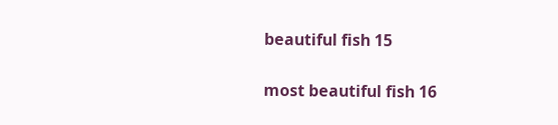beautiful fish 15

most beautiful fish 16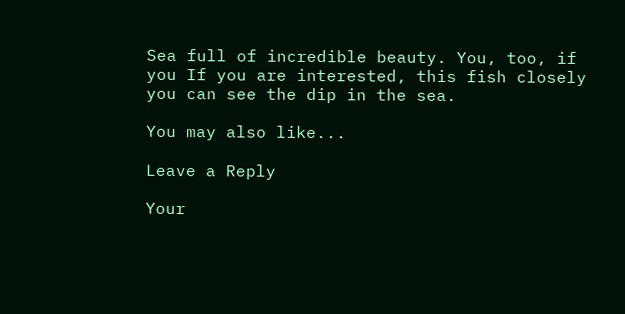Sea full of incredible beauty. You, too, if you If you are interested, this fish closely you can see the dip in the sea.

You may also like...

Leave a Reply

Your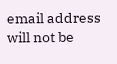email address will not be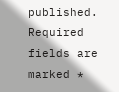published. Required fields are marked *